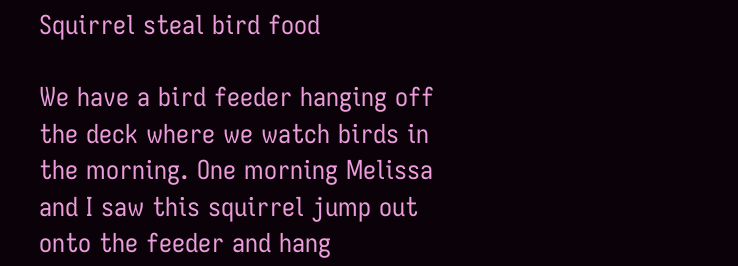Squirrel steal bird food

We have a bird feeder hanging off the deck where we watch birds in the morning. One morning Melissa and I saw this squirrel jump out onto the feeder and hang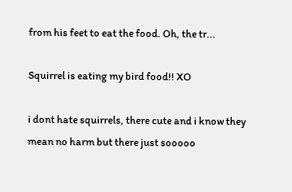from his feet to eat the food. Oh, the tr...

Squirrel is eating my bird food!! XO

i dont hate squirrels, there cute and i know they mean no harm but there just sooooo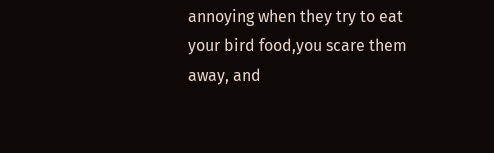annoying when they try to eat your bird food,you scare them away, and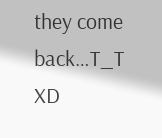they come back…T_T XD